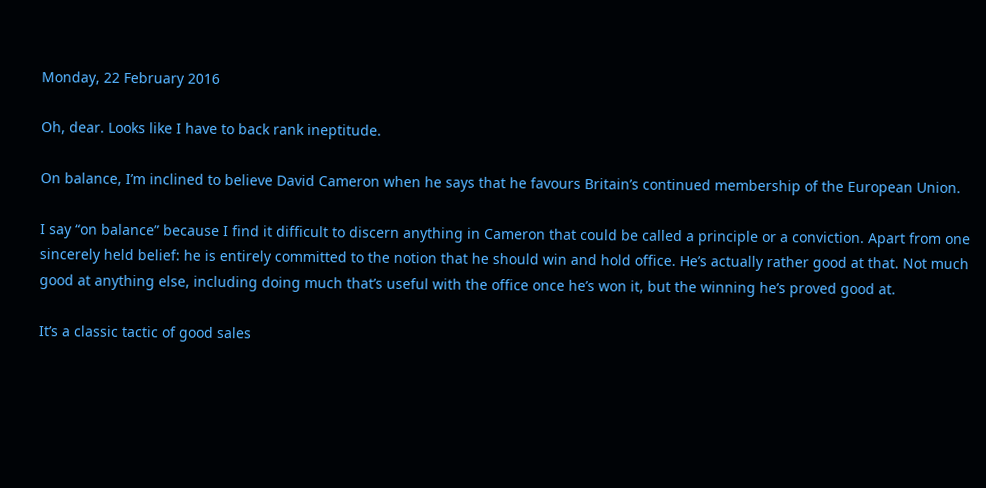Monday, 22 February 2016

Oh, dear. Looks like I have to back rank ineptitude.

On balance, I’m inclined to believe David Cameron when he says that he favours Britain’s continued membership of the European Union.

I say “on balance” because I find it difficult to discern anything in Cameron that could be called a principle or a conviction. Apart from one sincerely held belief: he is entirely committed to the notion that he should win and hold office. He’s actually rather good at that. Not much good at anything else, including doing much that’s useful with the office once he’s won it, but the winning he’s proved good at.

It’s a classic tactic of good sales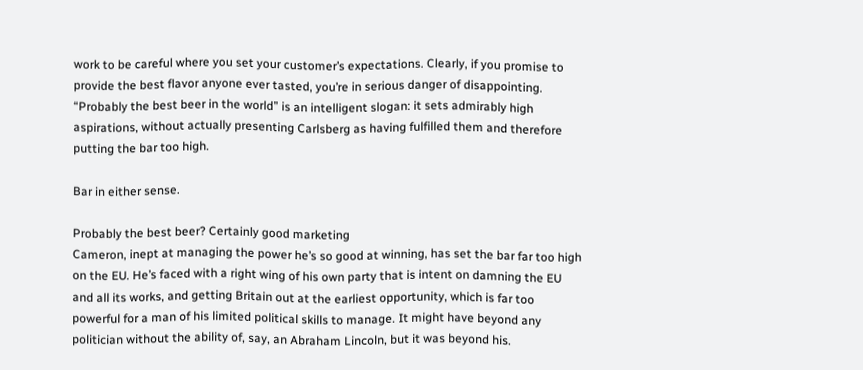work to be careful where you set your customer’s expectations. Clearly, if you promise to provide the best flavor anyone ever tasted, you’re in serious danger of disappointing. “Probably the best beer in the world” is an intelligent slogan: it sets admirably high aspirations, without actually presenting Carlsberg as having fulfilled them and therefore putting the bar too high.

Bar in either sense.

Probably the best beer? Certainly good marketing
Cameron, inept at managing the power he’s so good at winning, has set the bar far too high on the EU. He’s faced with a right wing of his own party that is intent on damning the EU and all its works, and getting Britain out at the earliest opportunity, which is far too powerful for a man of his limited political skills to manage. It might have beyond any politician without the ability of, say, an Abraham Lincoln, but it was beyond his.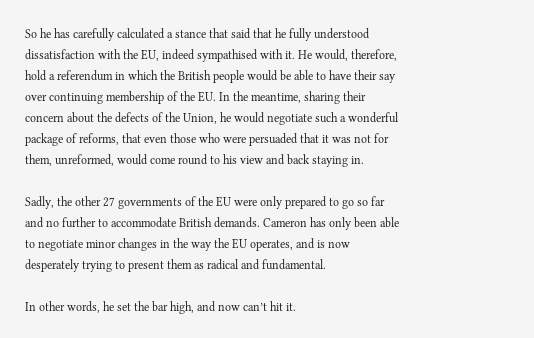So he has carefully calculated a stance that said that he fully understood dissatisfaction with the EU, indeed sympathised with it. He would, therefore, hold a referendum in which the British people would be able to have their say over continuing membership of the EU. In the meantime, sharing their concern about the defects of the Union, he would negotiate such a wonderful package of reforms, that even those who were persuaded that it was not for them, unreformed, would come round to his view and back staying in.

Sadly, the other 27 governments of the EU were only prepared to go so far and no further to accommodate British demands. Cameron has only been able to negotiate minor changes in the way the EU operates, and is now desperately trying to present them as radical and fundamental.

In other words, he set the bar high, and now can’t hit it.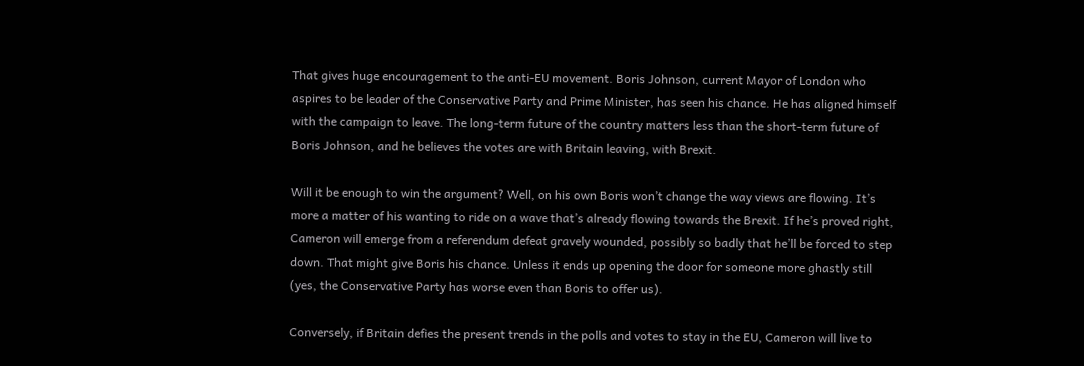That gives huge encouragement to the anti-EU movement. Boris Johnson, current Mayor of London who aspires to be leader of the Conservative Party and Prime Minister, has seen his chance. He has aligned himself with the campaign to leave. The long-term future of the country matters less than the short-term future of Boris Johnson, and he believes the votes are with Britain leaving, with Brexit.

Will it be enough to win the argument? Well, on his own Boris won’t change the way views are flowing. It’s more a matter of his wanting to ride on a wave that’s already flowing towards the Brexit. If he’s proved right, Cameron will emerge from a referendum defeat gravely wounded, possibly so badly that he’ll be forced to step down. That might give Boris his chance. Unless it ends up opening the door for someone more ghastly still (yes, the Conservative Party has worse even than Boris to offer us).

Conversely, if Britain defies the present trends in the polls and votes to stay in the EU, Cameron will live to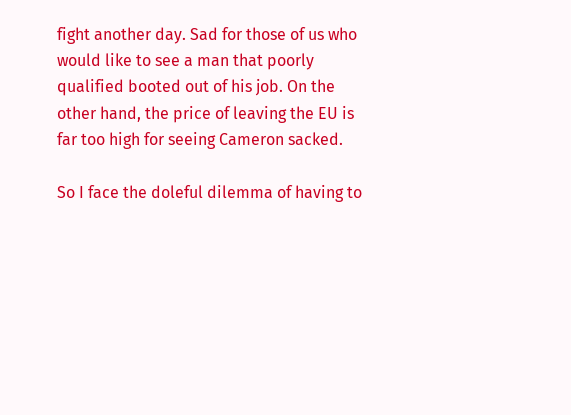fight another day. Sad for those of us who would like to see a man that poorly qualified booted out of his job. On the other hand, the price of leaving the EU is far too high for seeing Cameron sacked.

So I face the doleful dilemma of having to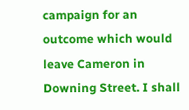campaign for an outcome which would leave Cameron in Downing Street. I shall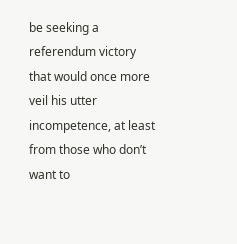be seeking a referendum victory that would once more veil his utter incompetence, at least from those who don’t want to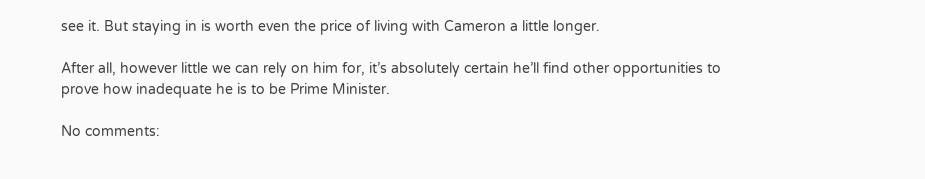see it. But staying in is worth even the price of living with Cameron a little longer.

After all, however little we can rely on him for, it’s absolutely certain he’ll find other opportunities to prove how inadequate he is to be Prime Minister.

No comments: